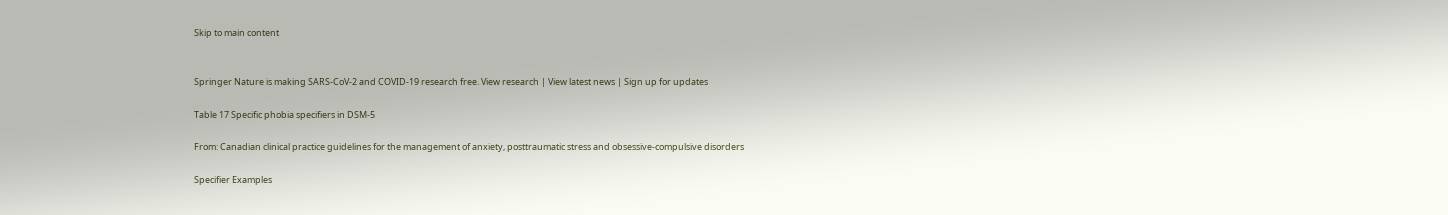Skip to main content


Springer Nature is making SARS-CoV-2 and COVID-19 research free. View research | View latest news | Sign up for updates

Table 17 Specific phobia specifiers in DSM-5

From: Canadian clinical practice guidelines for the management of anxiety, posttraumatic stress and obsessive-compulsive disorders

Specifier Examples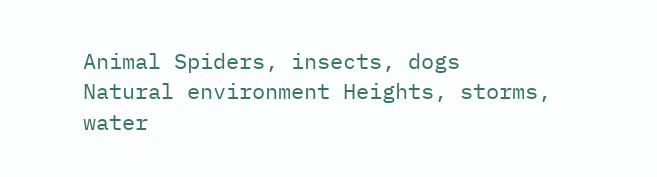Animal Spiders, insects, dogs
Natural environment Heights, storms, water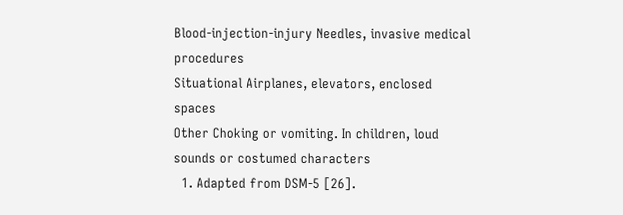Blood-injection-injury Needles, invasive medical procedures
Situational Airplanes, elevators, enclosed spaces
Other Choking or vomiting. In children, loud sounds or costumed characters
  1. Adapted from DSM-5 [26].